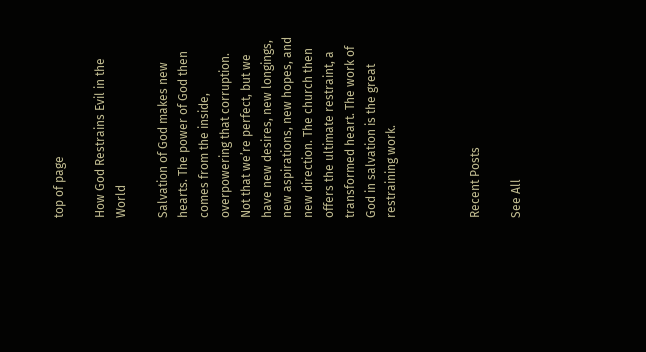top of page

How God Restrains Evil in the World

Salvation of God makes new hearts. The power of God then comes from the inside, overpowering that corruption. Not that we’re perfect, but we have new desires, new longings, new aspirations, new hopes, and new direction. The church then offers the ultimate restraint, a transformed heart. The work of God in salvation is the great restraining work.



Recent Posts

See All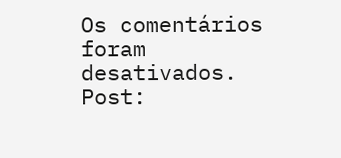Os comentários foram desativados.
Post: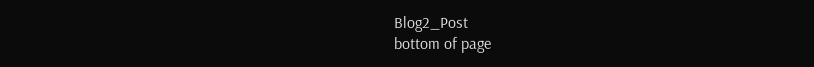Blog2_Post
bottom of page